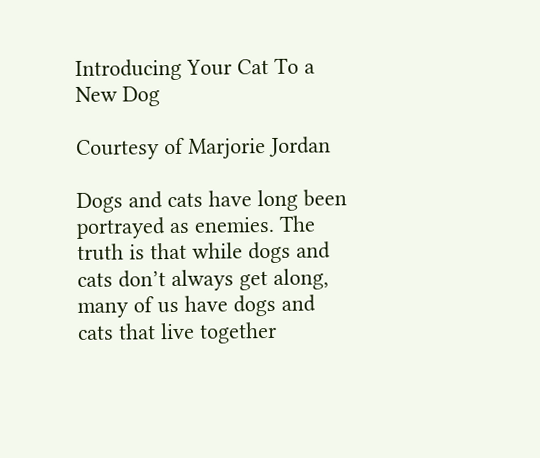Introducing Your Cat To a New Dog

Courtesy of Marjorie Jordan

Dogs and cats have long been portrayed as enemies. The truth is that while dogs and cats don’t always get along, many of us have dogs and cats that live together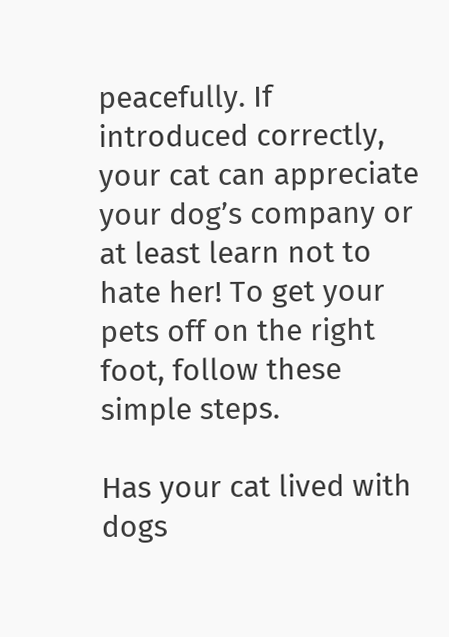peacefully. If introduced correctly, your cat can appreciate your dog’s company or at least learn not to hate her! To get your pets off on the right foot, follow these simple steps.

Has your cat lived with dogs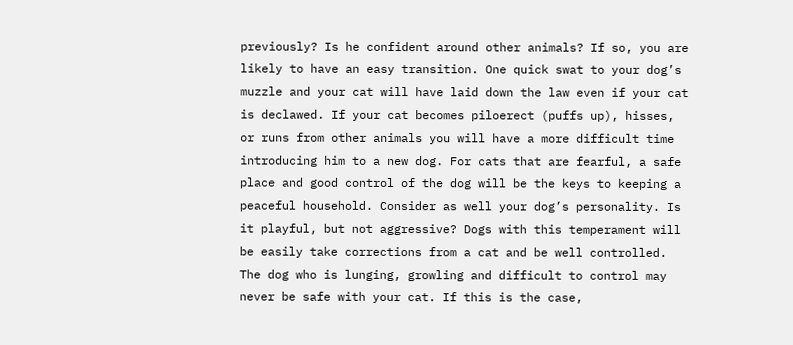previously? Is he confident around other animals? If so, you are likely to have an easy transition. One quick swat to your dog’s muzzle and your cat will have laid down the law even if your cat is declawed. If your cat becomes piloerect (puffs up), hisses, or runs from other animals you will have a more difficult time introducing him to a new dog. For cats that are fearful, a safe place and good control of the dog will be the keys to keeping a peaceful household. Consider as well your dog’s personality. Is it playful, but not aggressive? Dogs with this temperament will be easily take corrections from a cat and be well controlled. The dog who is lunging, growling and difficult to control may never be safe with your cat. If this is the case,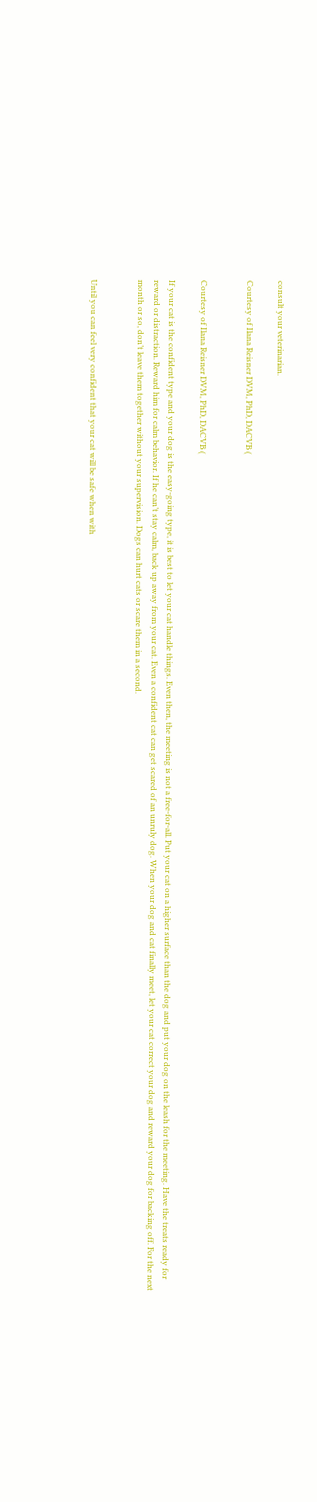consult your veterinarian.

Courtesy of Ilana Reisner DVM, PhD, DACVB (


Courtesy of Ilana Reisner DVM, PhD, DACVB (

If your cat is the confident type and your dog is the easy-going type, it is best to let your cat handle things. Even then, the meeting is not a free-for-all. Put your cat on a higher surface than the dog and put your dog on the leash for the meeting. Have the treats ready for reward or distraction. Reward him for calm behavior. If he can’t stay calm, back up away from your cat. Even a confident cat can get scared of an unruly dog. When your dog and cat finally meet, let your cat correct your dog and reward your dog for backing off. For the next month or so, don’t leave them together without your supervision. Dogs can hurt cats or scare them in a second.


Until you can feel very confident that your cat will be safe when with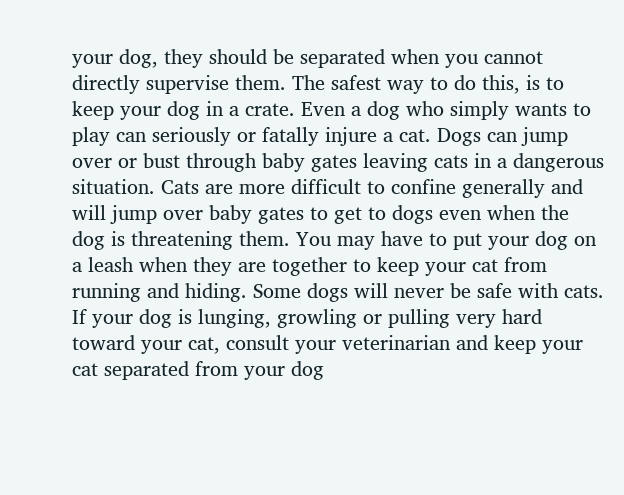your dog, they should be separated when you cannot directly supervise them. The safest way to do this, is to keep your dog in a crate. Even a dog who simply wants to play can seriously or fatally injure a cat. Dogs can jump over or bust through baby gates leaving cats in a dangerous situation. Cats are more difficult to confine generally and will jump over baby gates to get to dogs even when the dog is threatening them. You may have to put your dog on a leash when they are together to keep your cat from running and hiding. Some dogs will never be safe with cats. If your dog is lunging, growling or pulling very hard toward your cat, consult your veterinarian and keep your cat separated from your dog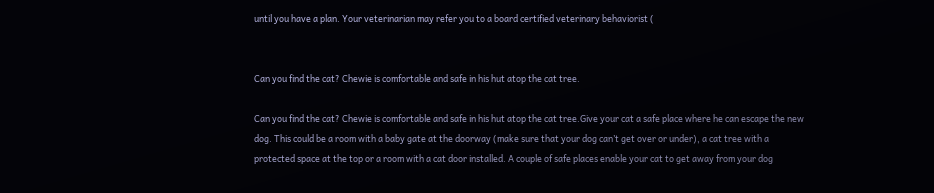until you have a plan. Your veterinarian may refer you to a board certified veterinary behaviorist (


Can you find the cat? Chewie is comfortable and safe in his hut atop the cat tree.

Can you find the cat? Chewie is comfortable and safe in his hut atop the cat tree.Give your cat a safe place where he can escape the new dog. This could be a room with a baby gate at the doorway (make sure that your dog can’t get over or under), a cat tree with a protected space at the top or a room with a cat door installed. A couple of safe places enable your cat to get away from your dog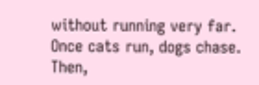without running very far. Once cats run, dogs chase. Then,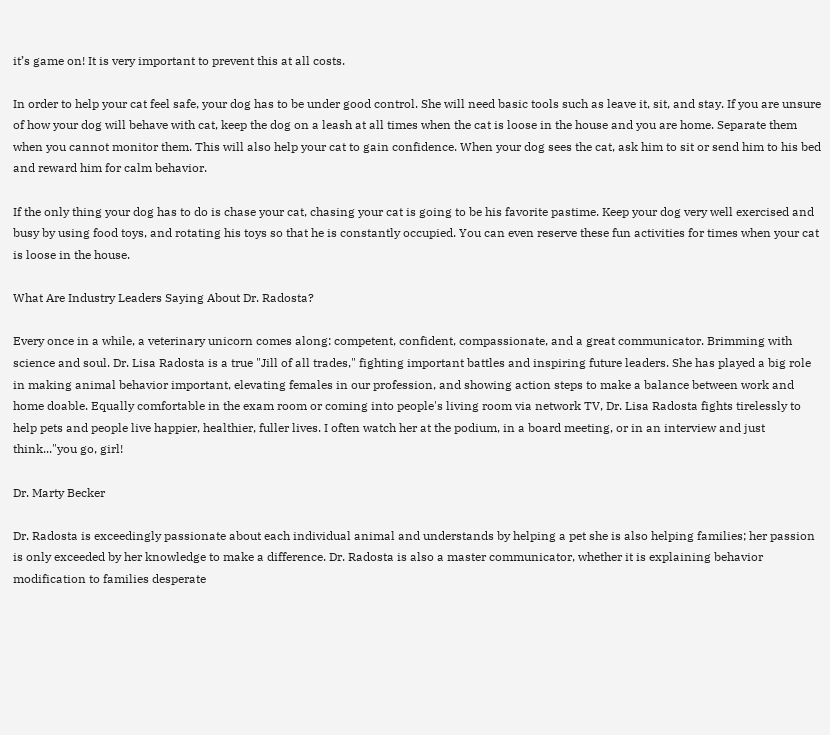it’s game on! It is very important to prevent this at all costs.

In order to help your cat feel safe, your dog has to be under good control. She will need basic tools such as leave it, sit, and stay. If you are unsure of how your dog will behave with cat, keep the dog on a leash at all times when the cat is loose in the house and you are home. Separate them when you cannot monitor them. This will also help your cat to gain confidence. When your dog sees the cat, ask him to sit or send him to his bed and reward him for calm behavior.

If the only thing your dog has to do is chase your cat, chasing your cat is going to be his favorite pastime. Keep your dog very well exercised and busy by using food toys, and rotating his toys so that he is constantly occupied. You can even reserve these fun activities for times when your cat is loose in the house.

What Are Industry Leaders Saying About Dr. Radosta?

Every once in a while, a veterinary unicorn comes along: competent, confident, compassionate, and a great communicator. Brimming with science and soul. Dr. Lisa Radosta is a true "Jill of all trades," fighting important battles and inspiring future leaders. She has played a big role in making animal behavior important, elevating females in our profession, and showing action steps to make a balance between work and home doable. Equally comfortable in the exam room or coming into people's living room via network TV, Dr. Lisa Radosta fights tirelessly to help pets and people live happier, healthier, fuller lives. I often watch her at the podium, in a board meeting, or in an interview and just think..."you go, girl!

Dr. Marty Becker

Dr. Radosta is exceedingly passionate about each individual animal and understands by helping a pet she is also helping families; her passion is only exceeded by her knowledge to make a difference. Dr. Radosta is also a master communicator, whether it is explaining behavior modification to families desperate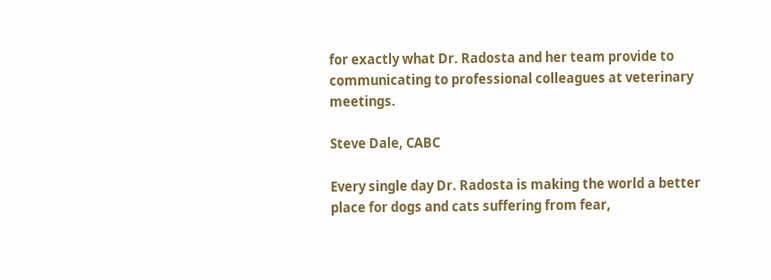for exactly what Dr. Radosta and her team provide to communicating to professional colleagues at veterinary meetings.

Steve Dale, CABC

Every single day Dr. Radosta is making the world a better place for dogs and cats suffering from fear,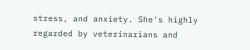stress, and anxiety. She's highly regarded by veterinarians and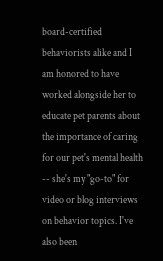board-certified behaviorists alike and I am honored to have worked alongside her to educate pet parents about the importance of caring for our pet's mental health -- she's my "go-to" for video or blog interviews on behavior topics. I've also been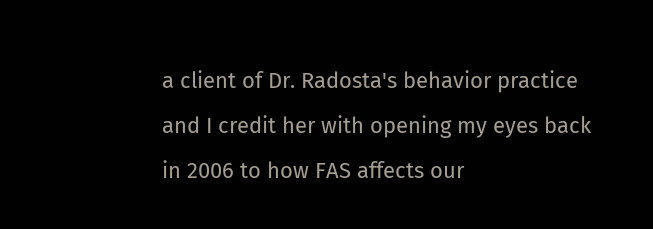a client of Dr. Radosta's behavior practice and I credit her with opening my eyes back in 2006 to how FAS affects our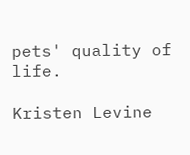pets' quality of life.

Kristen Levine